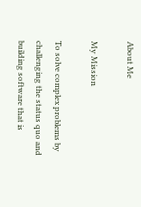About Me

My Mission

To solve complex problems by challenging the status quo and building software that is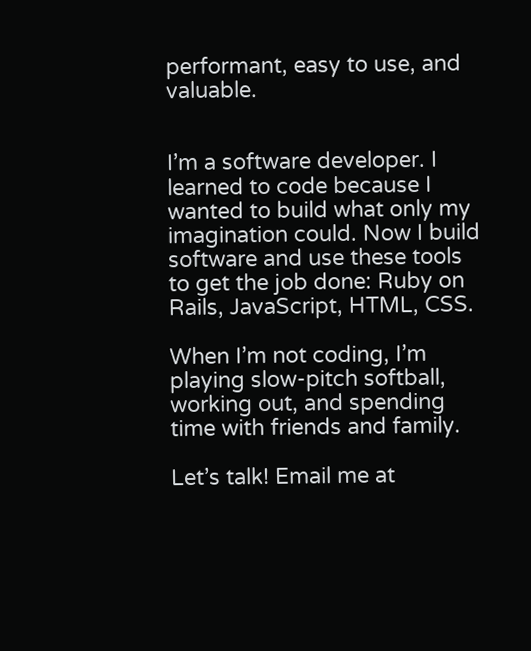performant, easy to use, and valuable.


I’m a software developer. I learned to code because I wanted to build what only my imagination could. Now I build software and use these tools to get the job done: Ruby on Rails, JavaScript, HTML, CSS.

When I’m not coding, I’m playing slow-pitch softball, working out, and spending time with friends and family.

Let’s talk! Email me at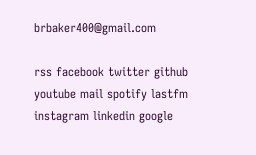brbaker400@gmail.com

rss facebook twitter github youtube mail spotify lastfm instagram linkedin google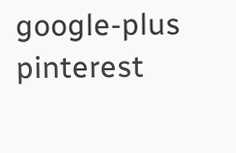google-plus pinterest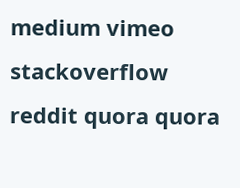medium vimeo stackoverflow reddit quora quora